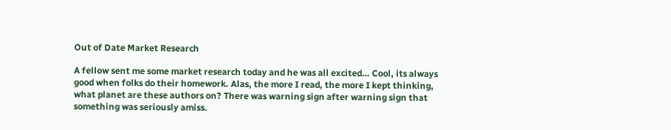Out of Date Market Research

A fellow sent me some market research today and he was all excited… Cool, its always good when folks do their homework. Alas, the more I read, the more I kept thinking, what planet are these authors on? There was warning sign after warning sign that something was seriously amiss.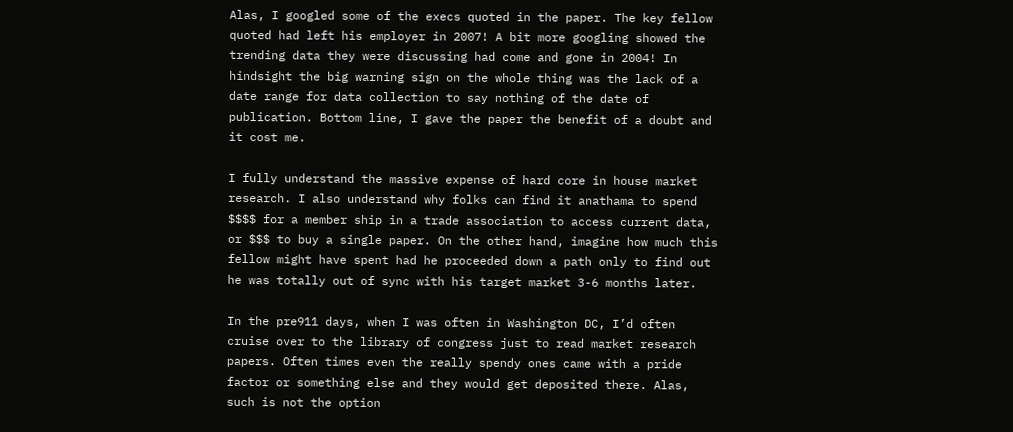Alas, I googled some of the execs quoted in the paper. The key fellow quoted had left his employer in 2007! A bit more googling showed the trending data they were discussing had come and gone in 2004! In hindsight the big warning sign on the whole thing was the lack of a date range for data collection to say nothing of the date of publication. Bottom line, I gave the paper the benefit of a doubt and it cost me.

I fully understand the massive expense of hard core in house market research. I also understand why folks can find it anathama to spend $$$$ for a member ship in a trade association to access current data, or $$$ to buy a single paper. On the other hand, imagine how much this fellow might have spent had he proceeded down a path only to find out he was totally out of sync with his target market 3-6 months later.

In the pre911 days, when I was often in Washington DC, I’d often cruise over to the library of congress just to read market research papers. Often times even the really spendy ones came with a pride factor or something else and they would get deposited there. Alas, such is not the option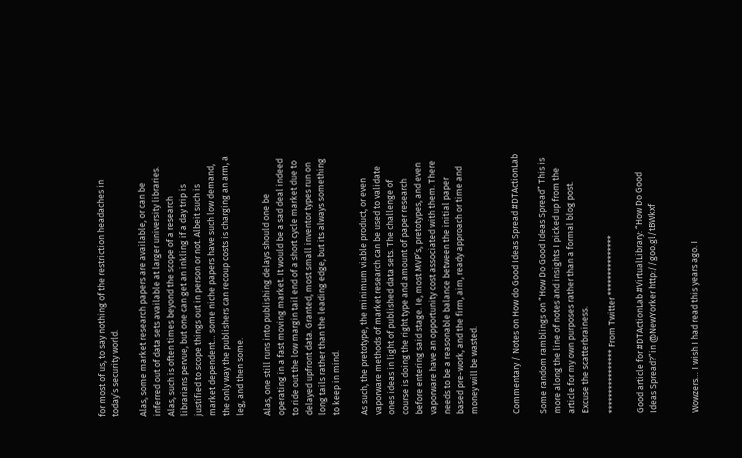for most of us, to say nothing of the restriction headaches in today’s security world.

Alas, some market research papers are available, or can be inferred out of data sets available at larger university libraries. Alas, such is often times beyond the scope of a research librarians pervue, but one can get an inkling if a day trip is justified to scope things out in person or not. Albeit such is market dependent… some niche papers have such low demand, the only way the publishers can recoup costs is charging an arm, a leg, and then some.

Alas, one still runs into publishing delays should one be operating in a fast moving market. It would be a sad deal indeed to ride out the low margin tail end of a short cycle market due to delayed upfront data. Granted, most small inventor types run on long tails rather than the leading edge, but its always something to keep in mind.

As such, the pretotype, the minimum viable product, or even vaporware methods of market research can be used to validate ones ideas in light of published data sets. The challenge of course is doing the right type and amount of paper research before entering said stage. Ie, most MVP’s, pretotypes, and even vaporware have an opportunity cost associated with them. There needs to be a reasonable balance between the initial paper based pre-work, and the firm, aim, ready approach or time and money will be wasted.


Commentary / Notes on How do Good Ideas Spread #DTActionLab

Some random ramblings on “How Do Good Ideas Spread” This is more along the line of notes and insights I picked up from the article for my own purposes rather than a formal blog post. Excuse the scatterbrainess.

**************** From Twitter ***************

Good article for #DTActionLab #VirtualLibrary: “How Do Good Ideas Spread?”in @NewYorker http://goo.gl/tBWkxf


Wowzers… I wish I had read this years ago. I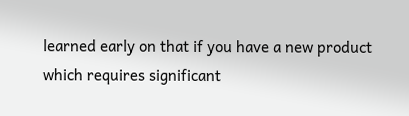learned early on that if you have a new product which requires significant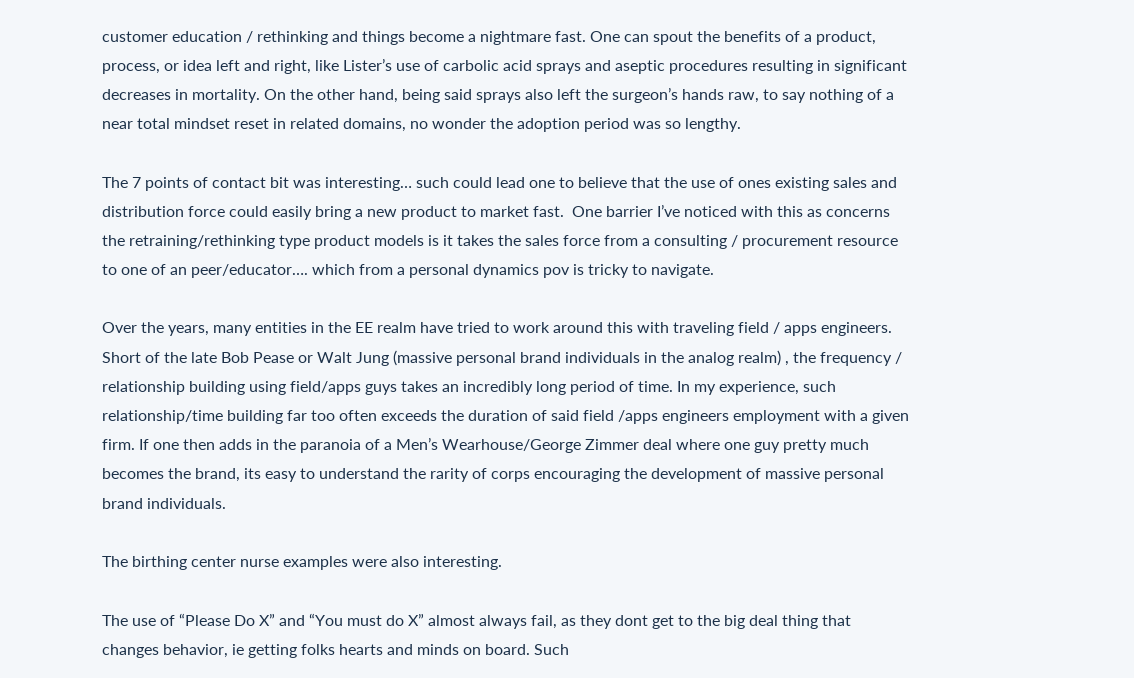customer education / rethinking and things become a nightmare fast. One can spout the benefits of a product, process, or idea left and right, like Lister’s use of carbolic acid sprays and aseptic procedures resulting in significant decreases in mortality. On the other hand, being said sprays also left the surgeon’s hands raw, to say nothing of a near total mindset reset in related domains, no wonder the adoption period was so lengthy.

The 7 points of contact bit was interesting… such could lead one to believe that the use of ones existing sales and distribution force could easily bring a new product to market fast.  One barrier I’ve noticed with this as concerns the retraining/rethinking type product models is it takes the sales force from a consulting / procurement resource to one of an peer/educator…. which from a personal dynamics pov is tricky to navigate.

Over the years, many entities in the EE realm have tried to work around this with traveling field / apps engineers. Short of the late Bob Pease or Walt Jung (massive personal brand individuals in the analog realm) , the frequency / relationship building using field/apps guys takes an incredibly long period of time. In my experience, such relationship/time building far too often exceeds the duration of said field /apps engineers employment with a given firm. If one then adds in the paranoia of a Men’s Wearhouse/George Zimmer deal where one guy pretty much becomes the brand, its easy to understand the rarity of corps encouraging the development of massive personal brand individuals.

The birthing center nurse examples were also interesting.

The use of “Please Do X” and “You must do X” almost always fail, as they dont get to the big deal thing that changes behavior, ie getting folks hearts and minds on board. Such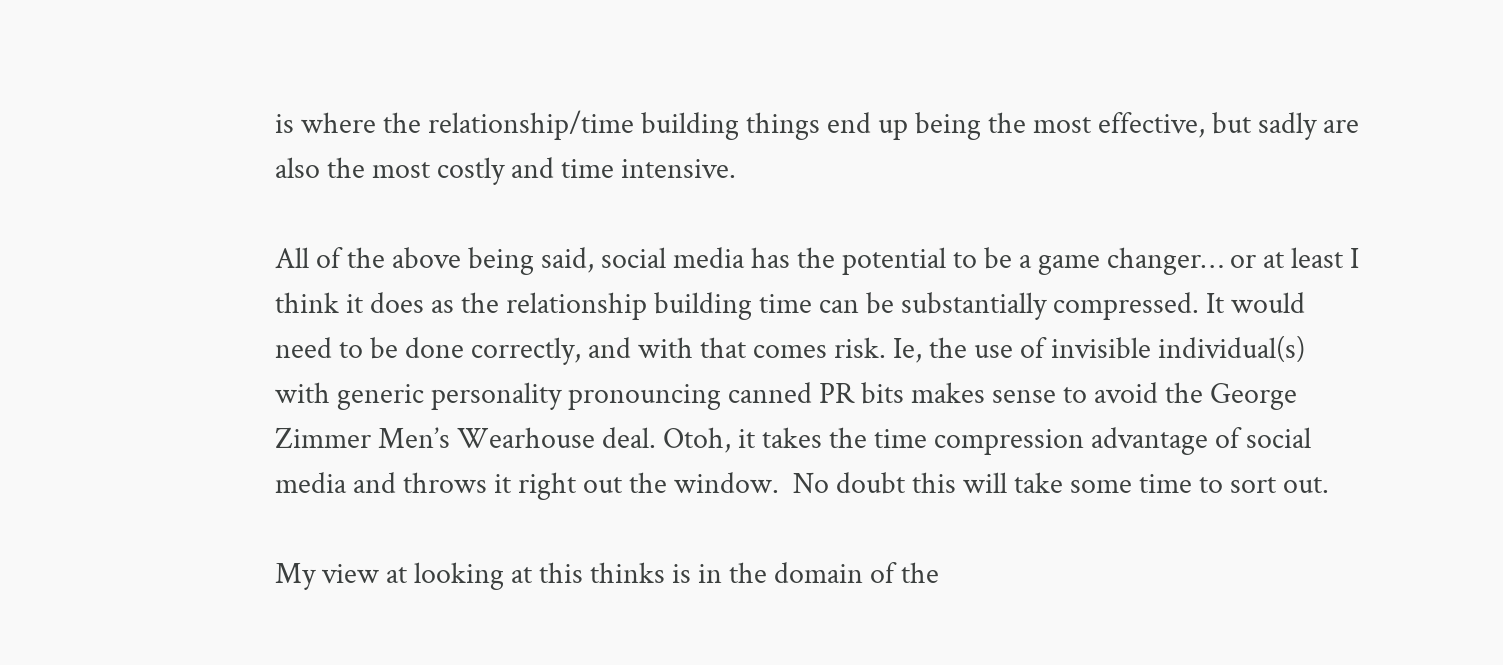is where the relationship/time building things end up being the most effective, but sadly are also the most costly and time intensive.

All of the above being said, social media has the potential to be a game changer… or at least I think it does as the relationship building time can be substantially compressed. It would need to be done correctly, and with that comes risk. Ie, the use of invisible individual(s) with generic personality pronouncing canned PR bits makes sense to avoid the George Zimmer Men’s Wearhouse deal. Otoh, it takes the time compression advantage of social media and throws it right out the window.  No doubt this will take some time to sort out.

My view at looking at this thinks is in the domain of the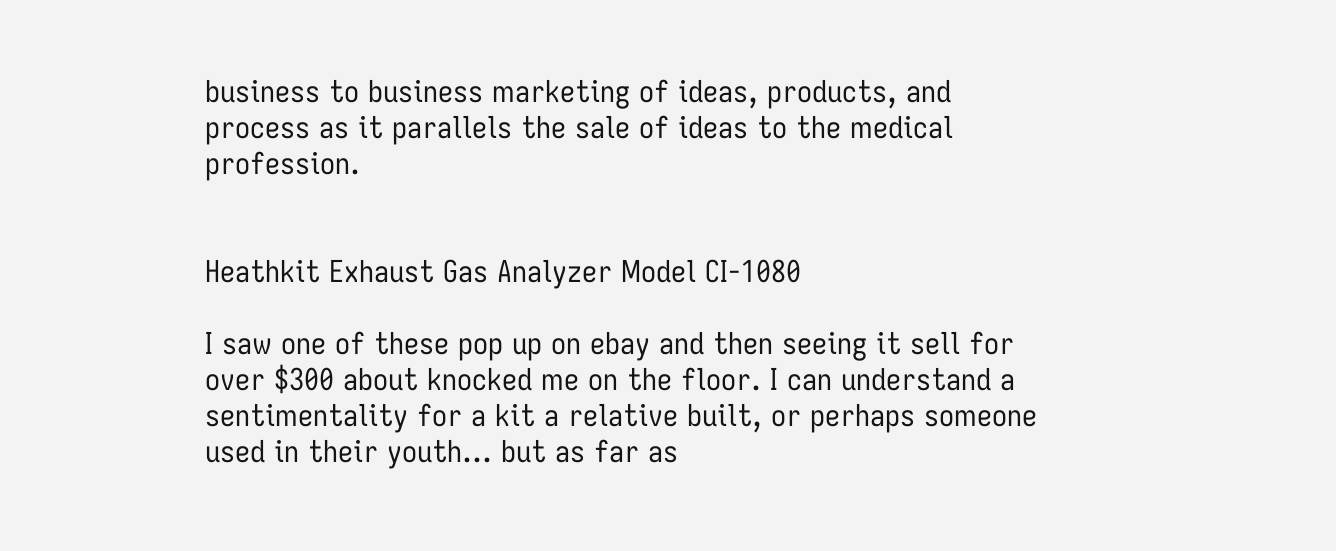business to business marketing of ideas, products, and process as it parallels the sale of ideas to the medical profession.


Heathkit Exhaust Gas Analyzer Model CI-1080

I saw one of these pop up on ebay and then seeing it sell for over $300 about knocked me on the floor. I can understand a sentimentality for a kit a relative built, or perhaps someone used in their youth… but as far as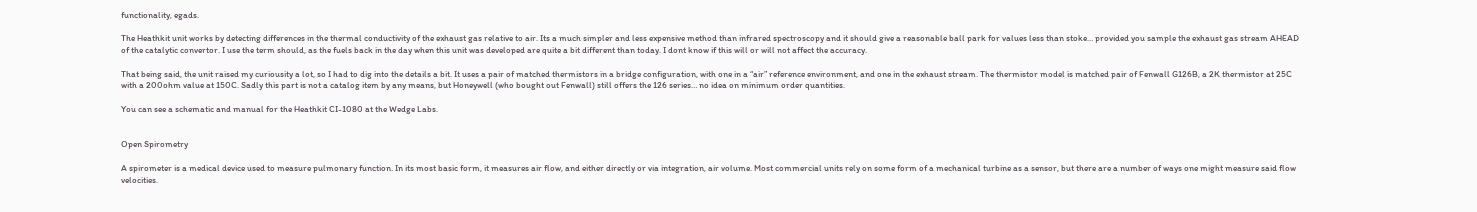functionality, egads.

The Heathkit unit works by detecting differences in the thermal conductivity of the exhaust gas relative to air. Its a much simpler and less expensive method than infrared spectroscopy and it should give a reasonable ball park for values less than stoke… provided you sample the exhaust gas stream AHEAD of the catalytic convertor. I use the term should, as the fuels back in the day when this unit was developed are quite a bit different than today. I dont know if this will or will not affect the accuracy.

That being said, the unit raised my curiousity a lot, so I had to dig into the details a bit. It uses a pair of matched thermistors in a bridge configuration, with one in a “air” reference environment, and one in the exhaust stream. The thermistor model is matched pair of Fenwall G126B, a 2K thermistor at 25C with a 200ohm value at 150C. Sadly this part is not a catalog item by any means, but Honeywell (who bought out Fenwall) still offers the 126 series… no idea on minimum order quantities.

You can see a schematic and manual for the Heathkit CI-1080 at the Wedge Labs.


Open Spirometry

A spirometer is a medical device used to measure pulmonary function. In its most basic form, it measures air flow, and either directly or via integration, air volume. Most commercial units rely on some form of a mechanical turbine as a sensor, but there are a number of ways one might measure said flow velocities.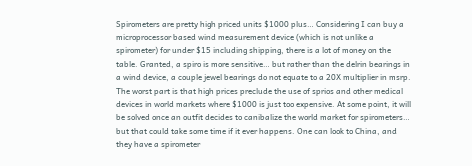Spirometers are pretty high priced units $1000 plus… Considering I can buy a microprocessor based wind measurement device (which is not unlike a spirometer) for under $15 including shipping, there is a lot of money on the table. Granted, a spiro is more sensitive… but rather than the delrin bearings in a wind device, a couple jewel bearings do not equate to a 20X multiplier in msrp. The worst part is that high prices preclude the use of sprios and other medical devices in world markets where $1000 is just too expensive. At some point, it will be solved once an outfit decides to canibalize the world market for spirometers… but that could take some time if it ever happens. One can look to China, and they have a spirometer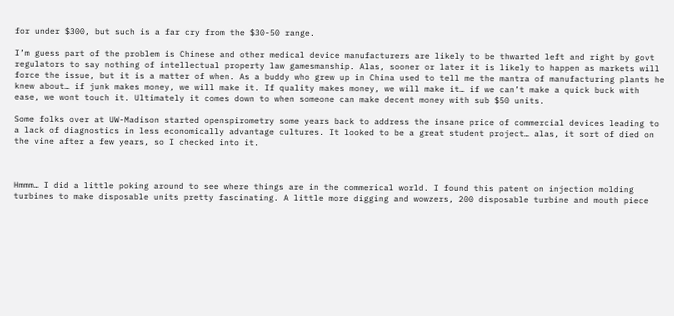for under $300, but such is a far cry from the $30-50 range.

I’m guess part of the problem is Chinese and other medical device manufacturers are likely to be thwarted left and right by govt regulators to say nothing of intellectual property law gamesmanship. Alas, sooner or later it is likely to happen as markets will force the issue, but it is a matter of when. As a buddy who grew up in China used to tell me the mantra of manufacturing plants he knew about… if junk makes money, we will make it. If quality makes money, we will make it… if we can’t make a quick buck with ease, we wont touch it. Ultimately it comes down to when someone can make decent money with sub $50 units.

Some folks over at UW-Madison started openspirometry some years back to address the insane price of commercial devices leading to a lack of diagnostics in less economically advantage cultures. It looked to be a great student project… alas, it sort of died on the vine after a few years, so I checked into it.



Hmmm… I did a little poking around to see where things are in the commerical world. I found this patent on injection molding turbines to make disposable units pretty fascinating. A little more digging and wowzers, 200 disposable turbine and mouth piece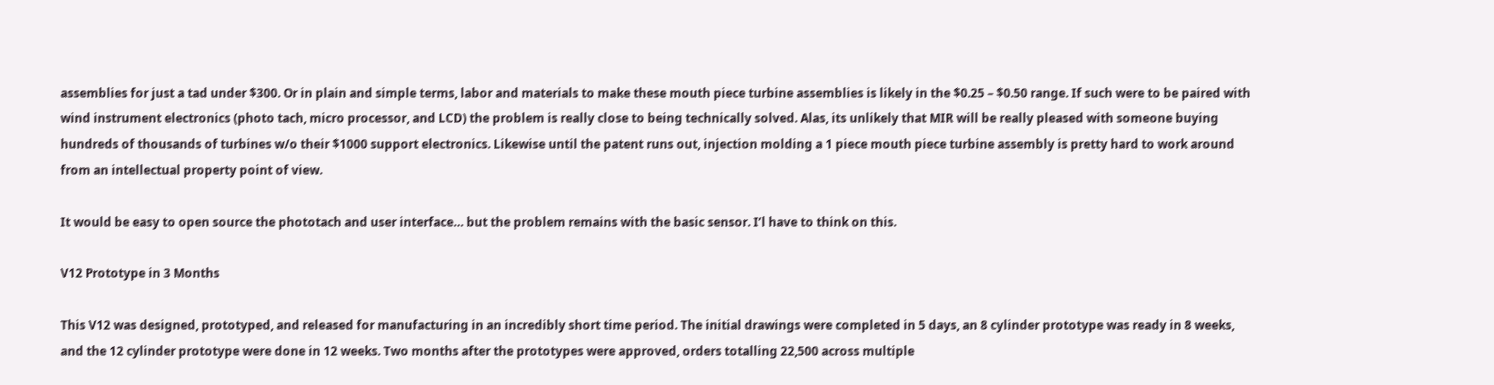assemblies for just a tad under $300. Or in plain and simple terms, labor and materials to make these mouth piece turbine assemblies is likely in the $0.25 – $0.50 range. If such were to be paired with wind instrument electronics (photo tach, micro processor, and LCD) the problem is really close to being technically solved. Alas, its unlikely that MIR will be really pleased with someone buying hundreds of thousands of turbines w/o their $1000 support electronics. Likewise until the patent runs out, injection molding a 1 piece mouth piece turbine assembly is pretty hard to work around from an intellectual property point of view.

It would be easy to open source the phototach and user interface… but the problem remains with the basic sensor. I’l have to think on this.

V12 Prototype in 3 Months

This V12 was designed, prototyped, and released for manufacturing in an incredibly short time period. The initial drawings were completed in 5 days, an 8 cylinder prototype was ready in 8 weeks, and the 12 cylinder prototype were done in 12 weeks. Two months after the prototypes were approved, orders totalling 22,500 across multiple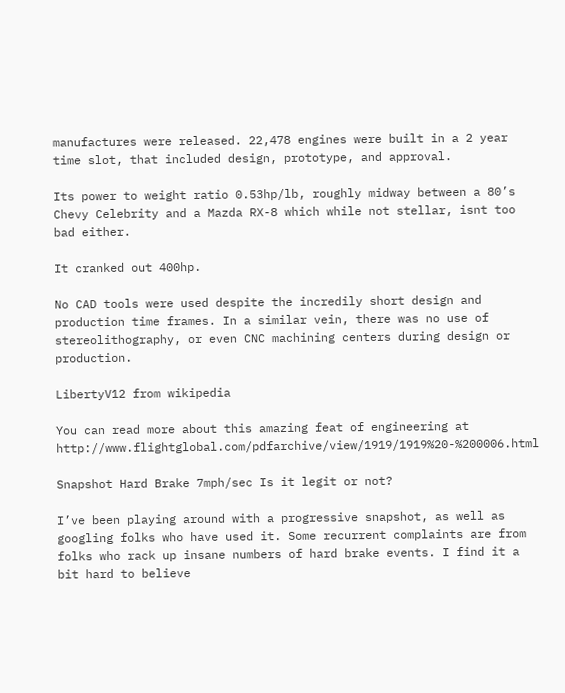manufactures were released. 22,478 engines were built in a 2 year time slot, that included design, prototype, and approval.

Its power to weight ratio 0.53hp/lb, roughly midway between a 80’s Chevy Celebrity and a Mazda RX-8 which while not stellar, isnt too bad either.

It cranked out 400hp.

No CAD tools were used despite the incredily short design and production time frames. In a similar vein, there was no use of stereolithography, or even CNC machining centers during design or production.

LibertyV12 from wikipedia

You can read more about this amazing feat of engineering at http://www.flightglobal.com/pdfarchive/view/1919/1919%20-%200006.html

Snapshot Hard Brake 7mph/sec Is it legit or not?

I’ve been playing around with a progressive snapshot, as well as googling folks who have used it. Some recurrent complaints are from folks who rack up insane numbers of hard brake events. I find it a bit hard to believe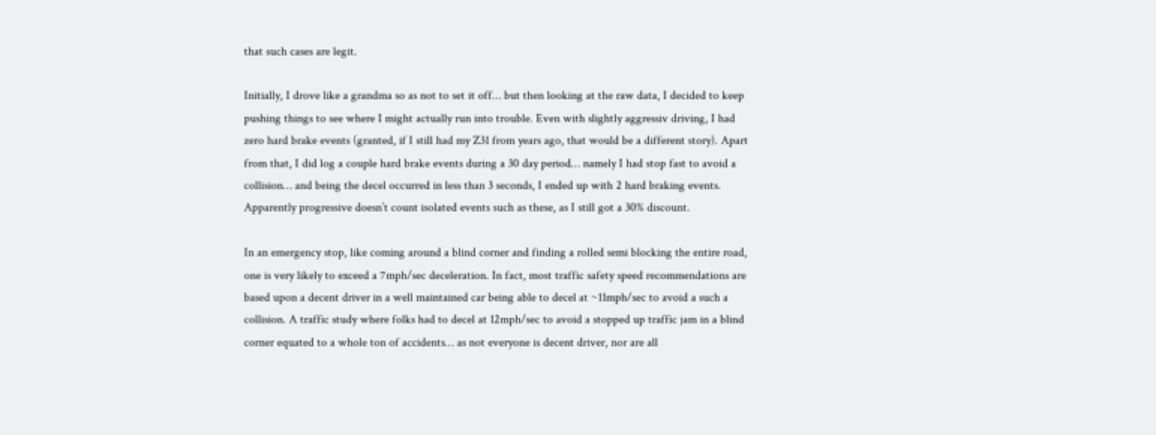that such cases are legit.

Initially, I drove like a grandma so as not to set it off… but then looking at the raw data, I decided to keep pushing things to see where I might actually run into trouble. Even with slightly aggressiv driving, I had zero hard brake events (granted, if I still had my Z31 from years ago, that would be a different story). Apart from that, I did log a couple hard brake events during a 30 day period… namely I had stop fast to avoid a collision… and being the decel occurred in less than 3 seconds, I ended up with 2 hard braking events. Apparently progressive doesn’t count isolated events such as these, as I still got a 30% discount.

In an emergency stop, like coming around a blind corner and finding a rolled semi blocking the entire road, one is very likely to exceed a 7mph/sec deceleration. In fact, most traffic safety speed recommendations are based upon a decent driver in a well maintained car being able to decel at ~11mph/sec to avoid a such a collision. A traffic study where folks had to decel at 12mph/sec to avoid a stopped up traffic jam in a blind corner equated to a whole ton of accidents… as not everyone is decent driver, nor are all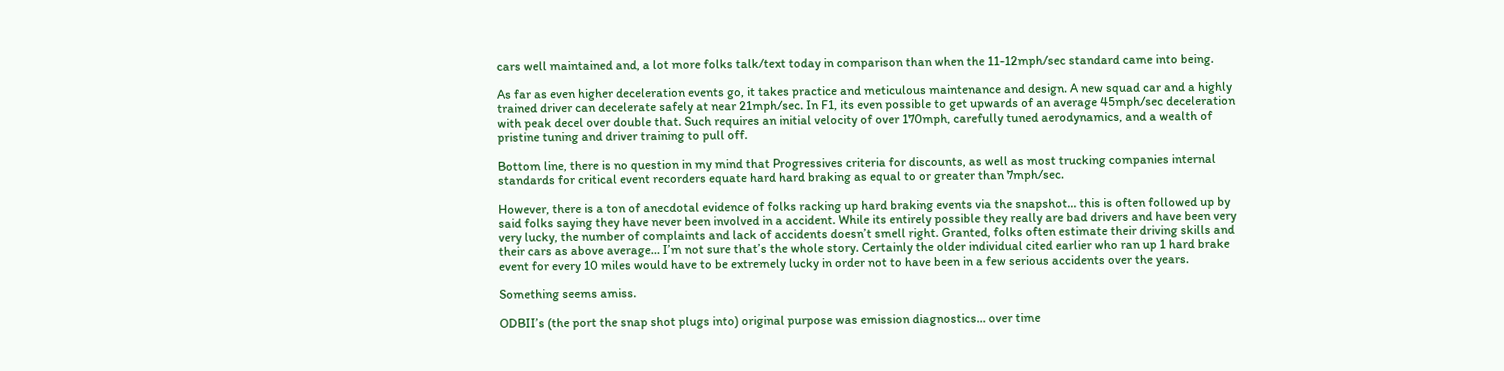cars well maintained and, a lot more folks talk/text today in comparison than when the 11-12mph/sec standard came into being.

As far as even higher deceleration events go, it takes practice and meticulous maintenance and design. A new squad car and a highly trained driver can decelerate safely at near 21mph/sec. In F1, its even possible to get upwards of an average 45mph/sec deceleration with peak decel over double that. Such requires an initial velocity of over 170mph, carefully tuned aerodynamics, and a wealth of pristine tuning and driver training to pull off.

Bottom line, there is no question in my mind that Progressives criteria for discounts, as well as most trucking companies internal standards for critical event recorders equate hard hard braking as equal to or greater than 7mph/sec.

However, there is a ton of anecdotal evidence of folks racking up hard braking events via the snapshot… this is often followed up by said folks saying they have never been involved in a accident. While its entirely possible they really are bad drivers and have been very very lucky, the number of complaints and lack of accidents doesn’t smell right. Granted, folks often estimate their driving skills and their cars as above average… I’m not sure that’s the whole story. Certainly the older individual cited earlier who ran up 1 hard brake event for every 10 miles would have to be extremely lucky in order not to have been in a few serious accidents over the years.

Something seems amiss.

ODBII’s (the port the snap shot plugs into) original purpose was emission diagnostics… over time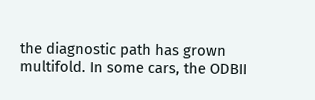the diagnostic path has grown multifold. In some cars, the ODBII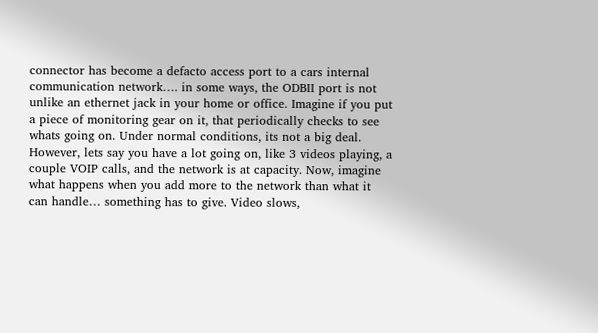connector has become a defacto access port to a cars internal communication network…. in some ways, the ODBII port is not unlike an ethernet jack in your home or office. Imagine if you put a piece of monitoring gear on it, that periodically checks to see whats going on. Under normal conditions, its not a big deal. However, lets say you have a lot going on, like 3 videos playing, a couple VOIP calls, and the network is at capacity. Now, imagine what happens when you add more to the network than what it can handle… something has to give. Video slows,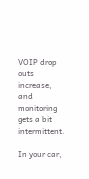VOIP drop outs increase, and monitoring gets a bit intermittent.

In your car,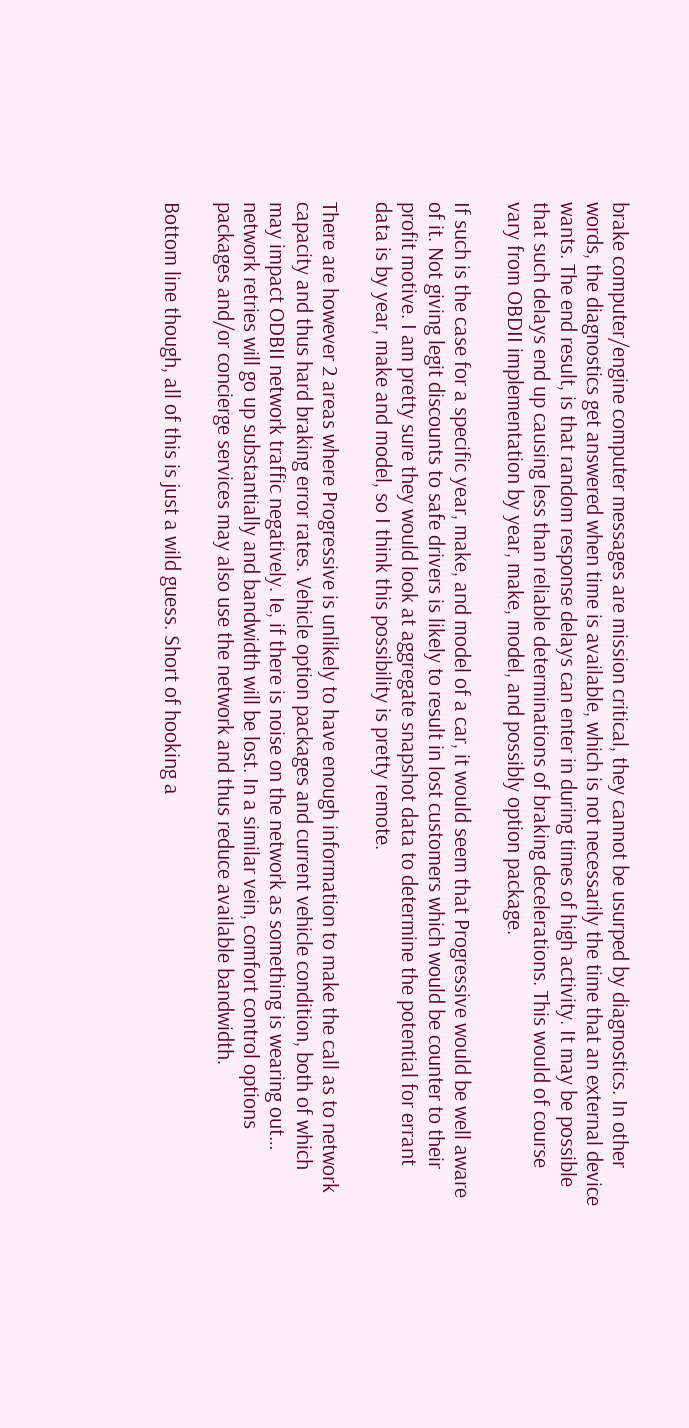brake computer/engine computer messages are mission critical, they cannot be usurped by diagnostics. In other words, the diagnostics get answered when time is available, which is not necessarily the time that an external device wants. The end result, is that random response delays can enter in during times of high activity. It may be possible that such delays end up causing less than reliable determinations of braking decelerations. This would of course vary from OBDII implementation by year, make, model, and possibly option package.

If such is the case for a specific year, make, and model of a car, it would seem that Progressive would be well aware of it. Not giving legit discounts to safe drivers is likely to result in lost customers which would be counter to their profit motive. I am pretty sure they would look at aggregate snapshot data to determine the potential for errant data is by year, make and model, so I think this possibility is pretty remote.

There are however 2 areas where Progressive is unlikely to have enough information to make the call as to network capacity and thus hard braking error rates. Vehicle option packages and current vehicle condition, both of which may impact ODBII network traffic negatively. Ie, if there is noise on the network as something is wearing out… network retries will go up substantially and bandwidth will be lost. In a similar vein, comfort control options packages and/or concierge services may also use the network and thus reduce available bandwidth.

Bottom line though, all of this is just a wild guess. Short of hooking a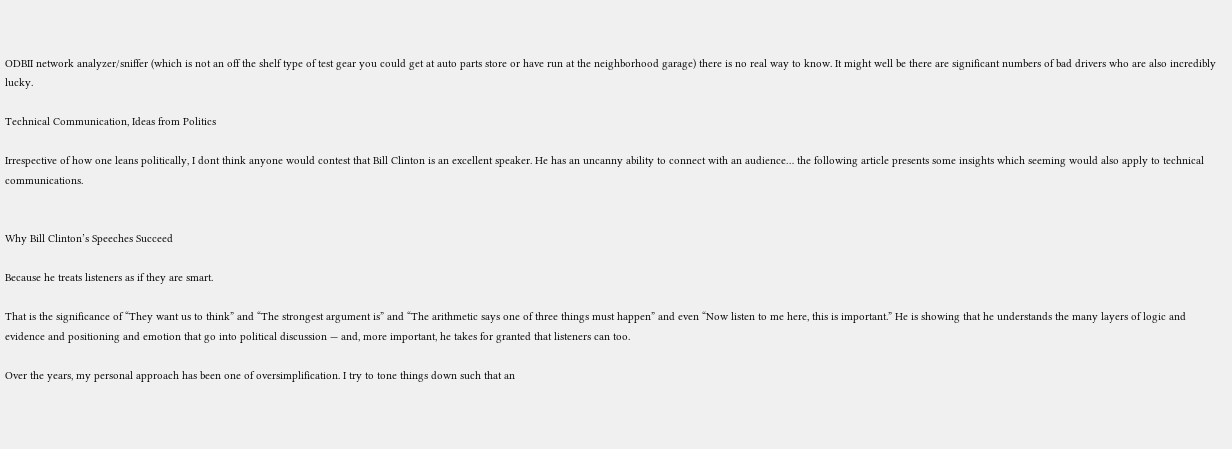ODBII network analyzer/sniffer (which is not an off the shelf type of test gear you could get at auto parts store or have run at the neighborhood garage) there is no real way to know. It might well be there are significant numbers of bad drivers who are also incredibly lucky.

Technical Communication, Ideas from Politics

Irrespective of how one leans politically, I dont think anyone would contest that Bill Clinton is an excellent speaker. He has an uncanny ability to connect with an audience… the following article presents some insights which seeming would also apply to technical communications.


Why Bill Clinton’s Speeches Succeed

Because he treats listeners as if they are smart.

That is the significance of “They want us to think” and “The strongest argument is” and “The arithmetic says one of three things must happen” and even “Now listen to me here, this is important.” He is showing that he understands the many layers of logic and evidence and positioning and emotion that go into political discussion — and, more important, he takes for granted that listeners can too.

Over the years, my personal approach has been one of oversimplification. I try to tone things down such that an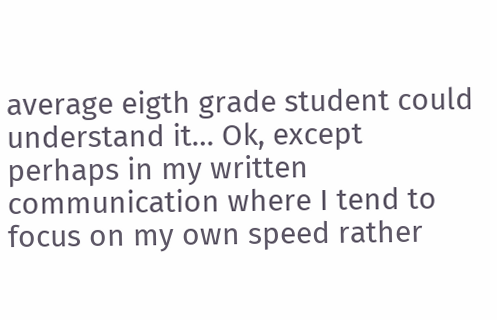average eigth grade student could understand it… Ok, except perhaps in my written communication where I tend to focus on my own speed rather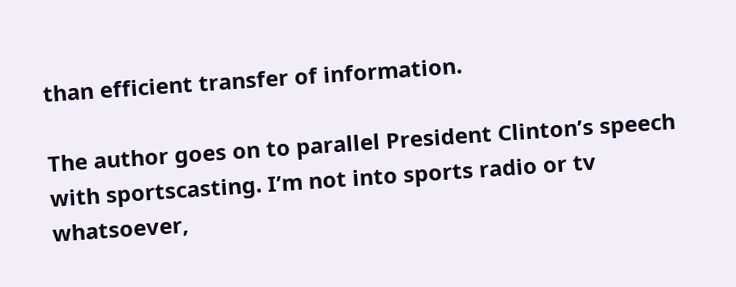than efficient transfer of information.

The author goes on to parallel President Clinton’s speech with sportscasting. I’m not into sports radio or tv whatsoever,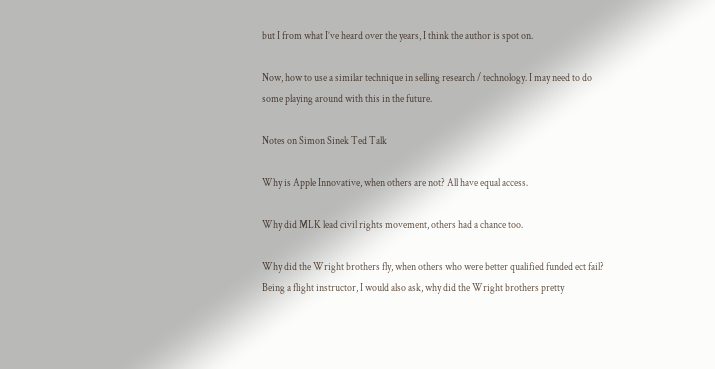but I from what I’ve heard over the years, I think the author is spot on.

Now, how to use a similar technique in selling research / technology. I may need to do some playing around with this in the future.

Notes on Simon Sinek Ted Talk

Why is Apple Innovative, when others are not? All have equal access.

Why did MLK lead civil rights movement, others had a chance too.

Why did the Wright brothers fly, when others who were better qualified funded ect fail? Being a flight instructor, I would also ask, why did the Wright brothers pretty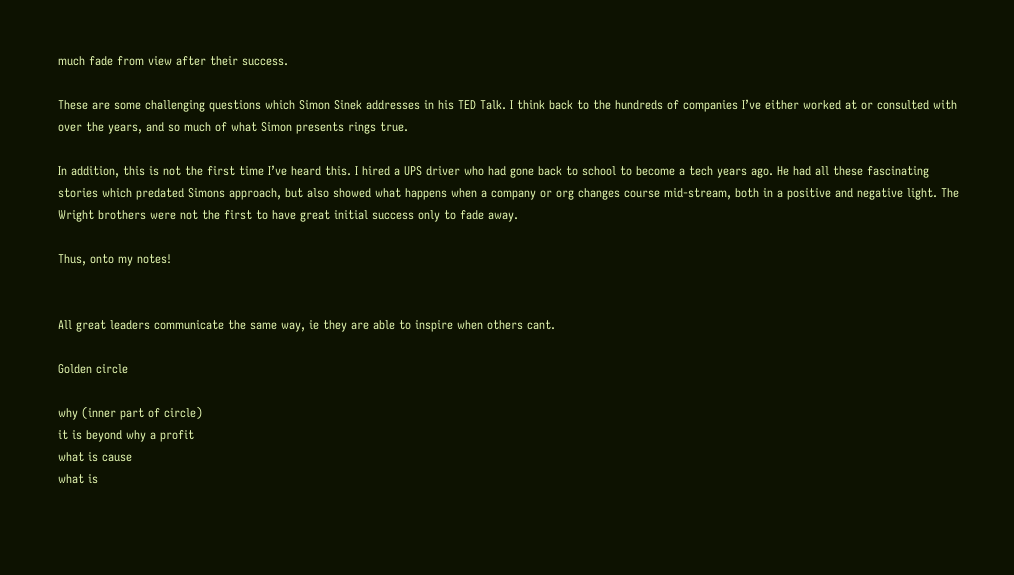much fade from view after their success.

These are some challenging questions which Simon Sinek addresses in his TED Talk. I think back to the hundreds of companies I’ve either worked at or consulted with over the years, and so much of what Simon presents rings true.

In addition, this is not the first time I’ve heard this. I hired a UPS driver who had gone back to school to become a tech years ago. He had all these fascinating stories which predated Simons approach, but also showed what happens when a company or org changes course mid-stream, both in a positive and negative light. The Wright brothers were not the first to have great initial success only to fade away.

Thus, onto my notes!


All great leaders communicate the same way, ie they are able to inspire when others cant.

Golden circle

why (inner part of circle)
it is beyond why a profit
what is cause
what is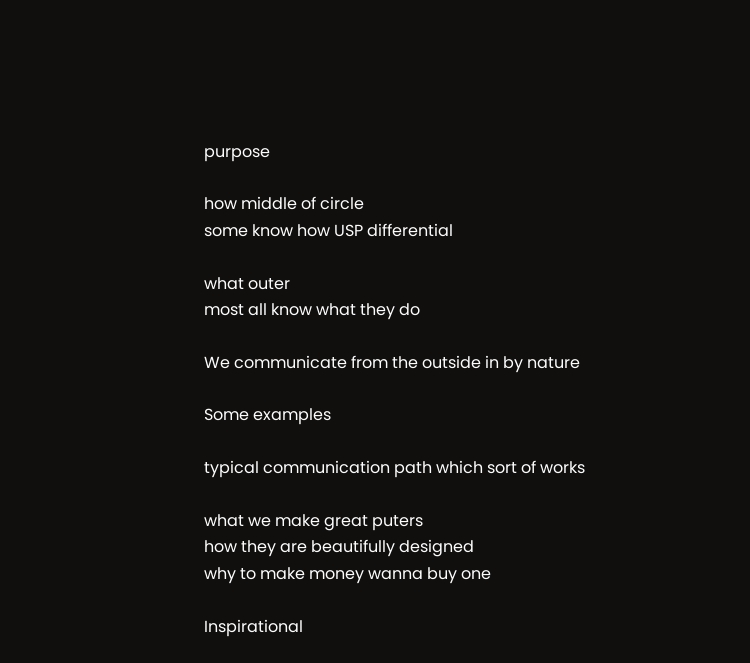purpose

how middle of circle
some know how USP differential

what outer
most all know what they do

We communicate from the outside in by nature

Some examples

typical communication path which sort of works

what we make great puters
how they are beautifully designed
why to make money wanna buy one

Inspirational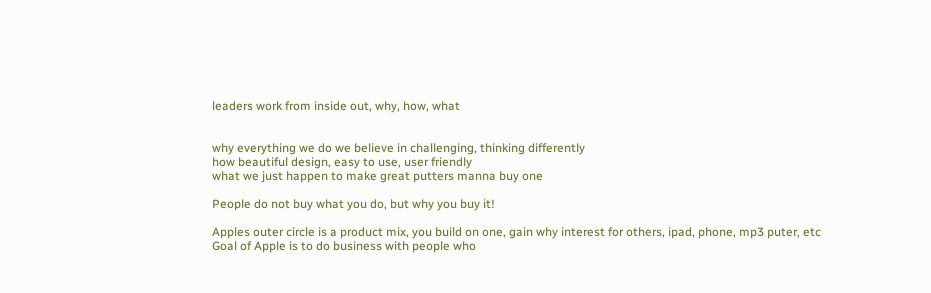leaders work from inside out, why, how, what


why everything we do we believe in challenging, thinking differently
how beautiful design, easy to use, user friendly
what we just happen to make great putters manna buy one

People do not buy what you do, but why you buy it!

Apples outer circle is a product mix, you build on one, gain why interest for others, ipad, phone, mp3 puter, etc
Goal of Apple is to do business with people who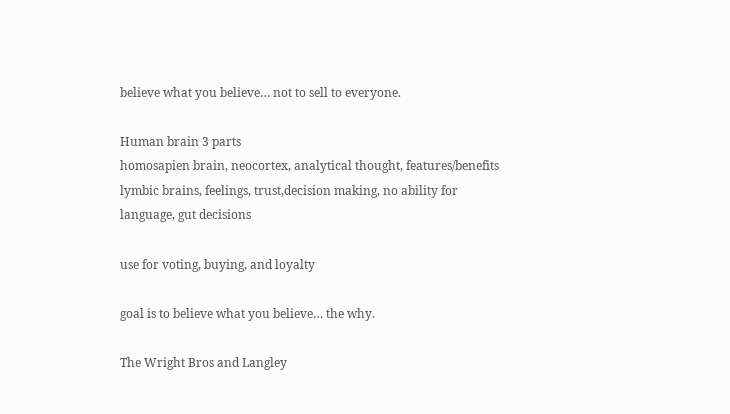believe what you believe… not to sell to everyone.

Human brain 3 parts
homosapien brain, neocortex, analytical thought, features/benefits
lymbic brains, feelings, trust,decision making, no ability for language, gut decisions

use for voting, buying, and loyalty

goal is to believe what you believe… the why.

The Wright Bros and Langley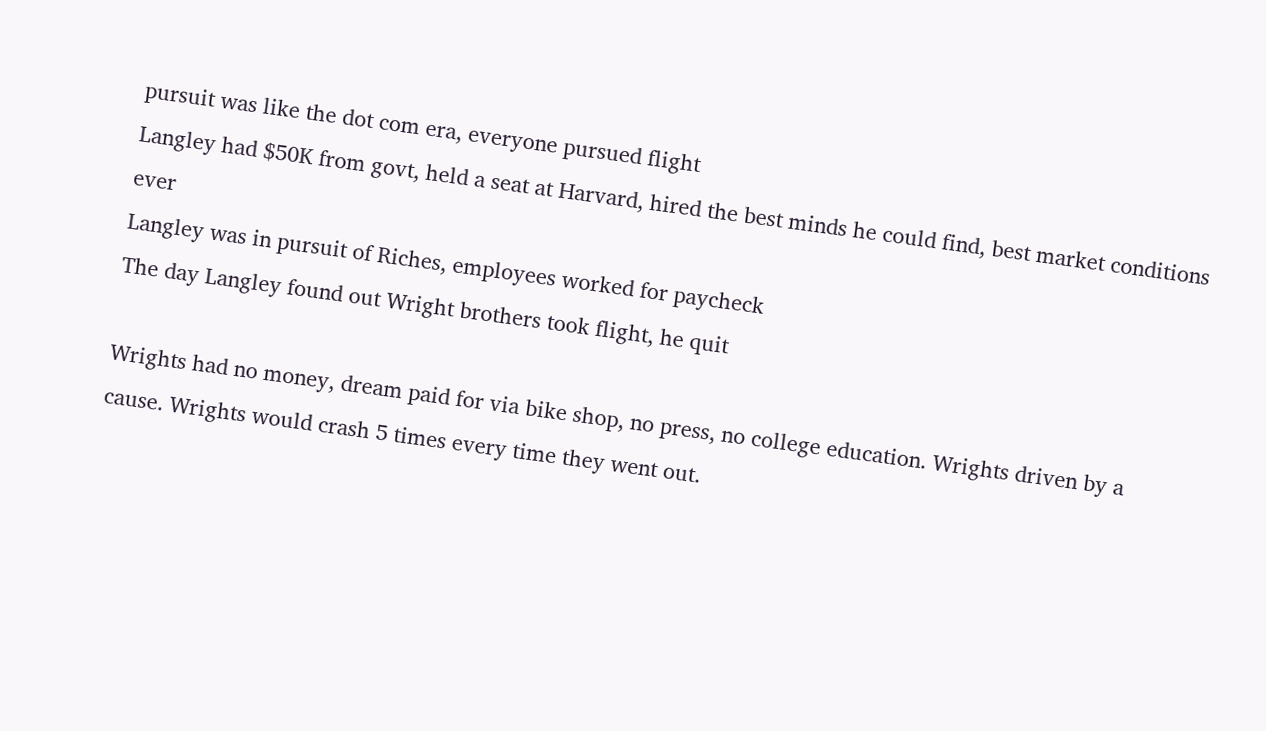pursuit was like the dot com era, everyone pursued flight
Langley had $50K from govt, held a seat at Harvard, hired the best minds he could find, best market conditions ever
Langley was in pursuit of Riches, employees worked for paycheck
The day Langley found out Wright brothers took flight, he quit

Wrights had no money, dream paid for via bike shop, no press, no college education. Wrights driven by a cause. Wrights would crash 5 times every time they went out.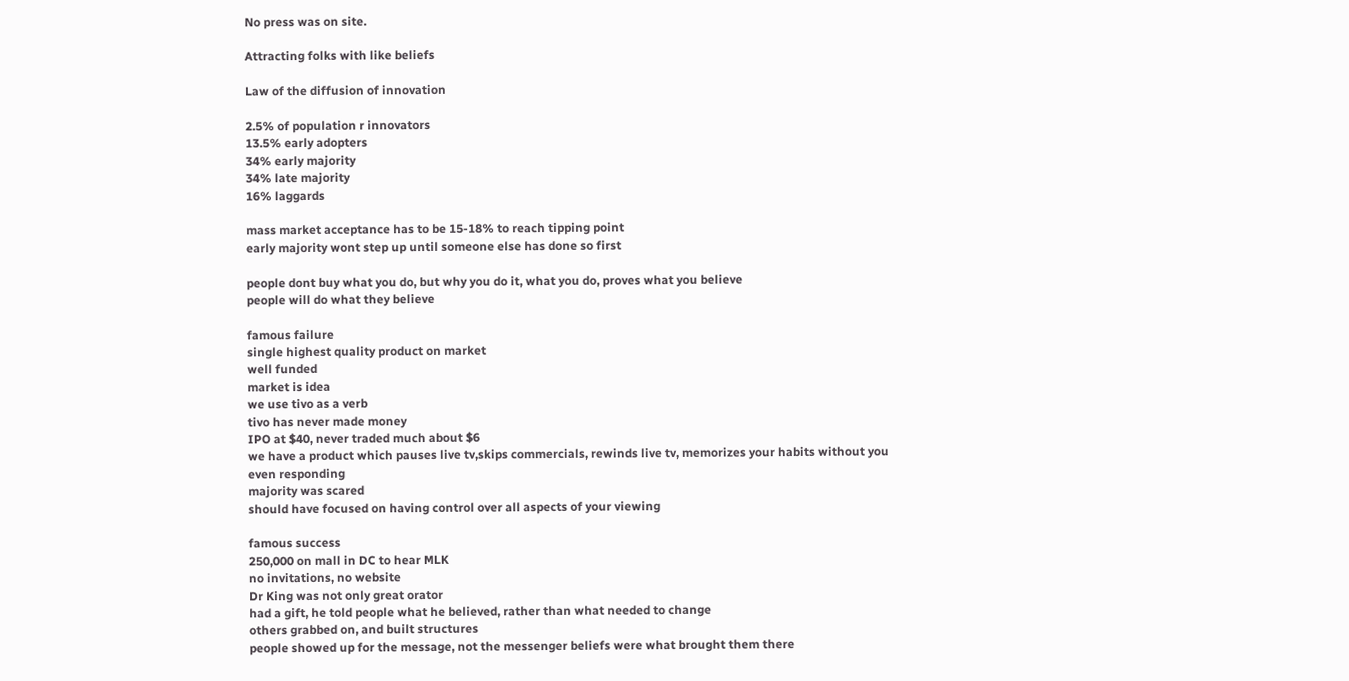No press was on site.

Attracting folks with like beliefs

Law of the diffusion of innovation

2.5% of population r innovators
13.5% early adopters
34% early majority
34% late majority
16% laggards

mass market acceptance has to be 15-18% to reach tipping point
early majority wont step up until someone else has done so first

people dont buy what you do, but why you do it, what you do, proves what you believe
people will do what they believe

famous failure
single highest quality product on market
well funded
market is idea
we use tivo as a verb
tivo has never made money
IPO at $40, never traded much about $6
we have a product which pauses live tv,skips commercials, rewinds live tv, memorizes your habits without you even responding
majority was scared
should have focused on having control over all aspects of your viewing

famous success
250,000 on mall in DC to hear MLK
no invitations, no website
Dr King was not only great orator
had a gift, he told people what he believed, rather than what needed to change
others grabbed on, and built structures
people showed up for the message, not the messenger beliefs were what brought them there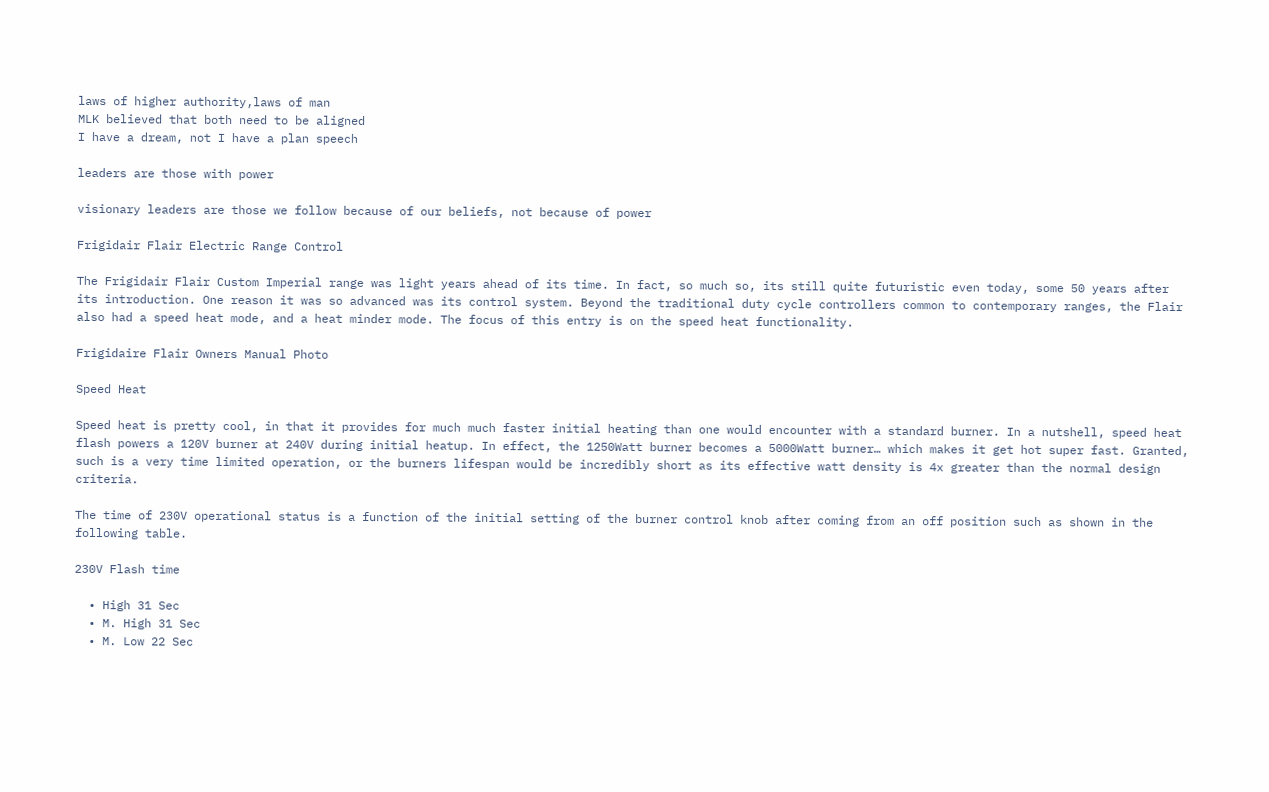laws of higher authority,laws of man
MLK believed that both need to be aligned
I have a dream, not I have a plan speech

leaders are those with power

visionary leaders are those we follow because of our beliefs, not because of power

Frigidair Flair Electric Range Control

The Frigidair Flair Custom Imperial range was light years ahead of its time. In fact, so much so, its still quite futuristic even today, some 50 years after its introduction. One reason it was so advanced was its control system. Beyond the traditional duty cycle controllers common to contemporary ranges, the Flair also had a speed heat mode, and a heat minder mode. The focus of this entry is on the speed heat functionality.

Frigidaire Flair Owners Manual Photo

Speed Heat

Speed heat is pretty cool, in that it provides for much much faster initial heating than one would encounter with a standard burner. In a nutshell, speed heat flash powers a 120V burner at 240V during initial heatup. In effect, the 1250Watt burner becomes a 5000Watt burner… which makes it get hot super fast. Granted, such is a very time limited operation, or the burners lifespan would be incredibly short as its effective watt density is 4x greater than the normal design criteria.

The time of 230V operational status is a function of the initial setting of the burner control knob after coming from an off position such as shown in the following table.

230V Flash time

  • High 31 Sec
  • M. High 31 Sec
  • M. Low 22 Sec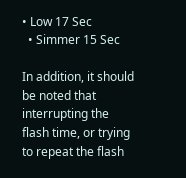• Low 17 Sec
  • Simmer 15 Sec

In addition, it should be noted that interrupting the flash time, or trying to repeat the flash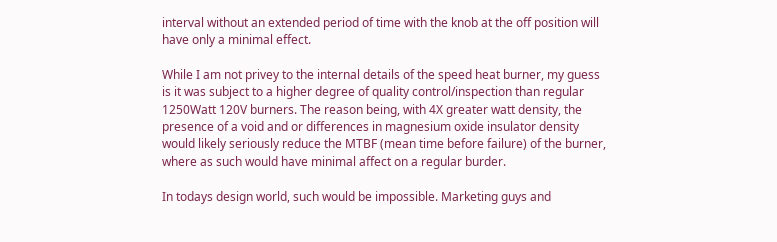interval without an extended period of time with the knob at the off position will have only a minimal effect.

While I am not privey to the internal details of the speed heat burner, my guess is it was subject to a higher degree of quality control/inspection than regular 1250Watt 120V burners. The reason being, with 4X greater watt density, the presence of a void and or differences in magnesium oxide insulator density would likely seriously reduce the MTBF (mean time before failure) of the burner, where as such would have minimal affect on a regular burder.

In todays design world, such would be impossible. Marketing guys and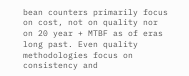bean counters primarily focus on cost, not on quality nor on 20 year + MTBF as of eras long past. Even quality methodologies focus on consistency and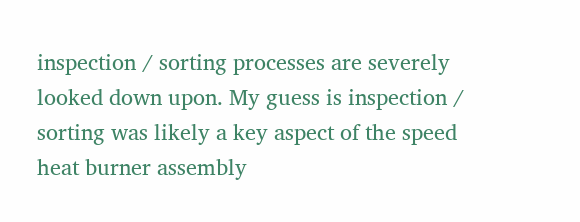inspection / sorting processes are severely looked down upon. My guess is inspection / sorting was likely a key aspect of the speed heat burner assembly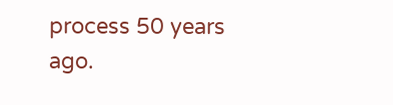process 50 years ago.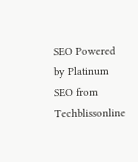SEO Powered by Platinum SEO from Techblissonline